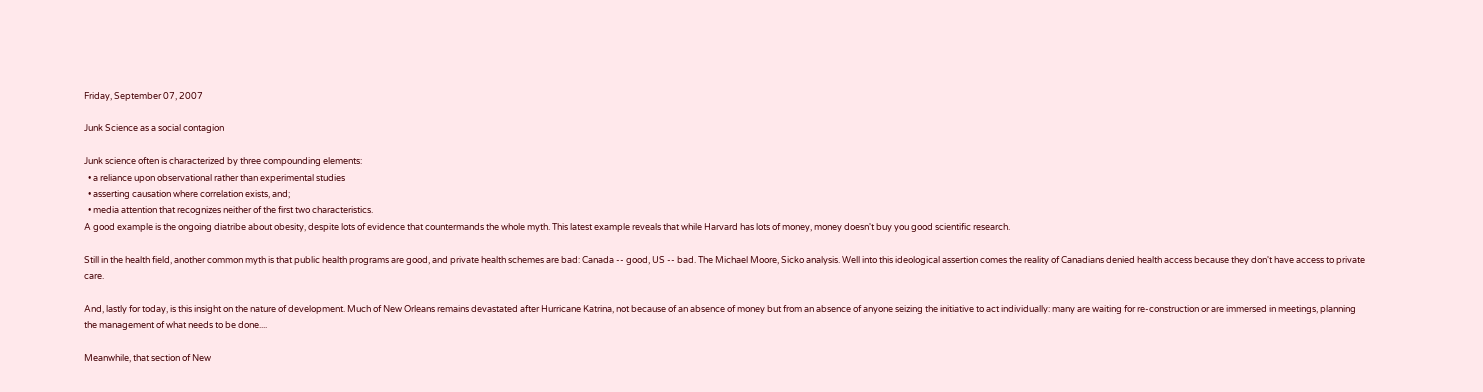Friday, September 07, 2007

Junk Science as a social contagion

Junk science often is characterized by three compounding elements:
  • a reliance upon observational rather than experimental studies
  • asserting causation where correlation exists, and;
  • media attention that recognizes neither of the first two characteristics.
A good example is the ongoing diatribe about obesity, despite lots of evidence that countermands the whole myth. This latest example reveals that while Harvard has lots of money, money doesn't buy you good scientific research.

Still in the health field, another common myth is that public health programs are good, and private health schemes are bad: Canada -- good, US -- bad. The Michael Moore, Sicko analysis. Well into this ideological assertion comes the reality of Canadians denied health access because they don't have access to private care.

And, lastly for today, is this insight on the nature of development. Much of New Orleans remains devastated after Hurricane Katrina, not because of an absence of money but from an absence of anyone seizing the initiative to act individually: many are waiting for re-construction or are immersed in meetings, planning the management of what needs to be done....

Meanwhile, that section of New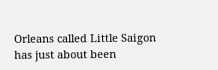Orleans called Little Saigon has just about been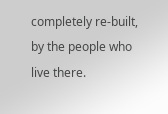completely re-built, by the people who live there.